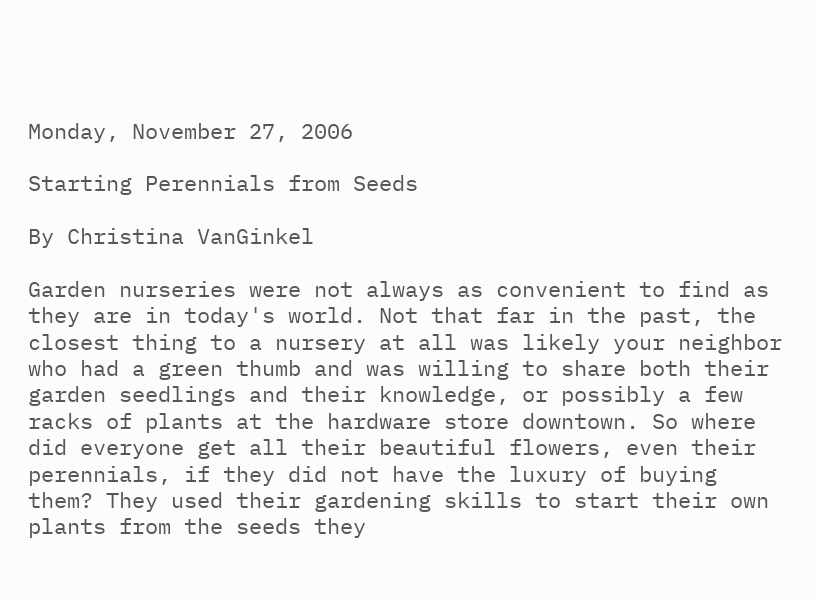Monday, November 27, 2006

Starting Perennials from Seeds

By Christina VanGinkel

Garden nurseries were not always as convenient to find as they are in today's world. Not that far in the past, the closest thing to a nursery at all was likely your neighbor who had a green thumb and was willing to share both their garden seedlings and their knowledge, or possibly a few racks of plants at the hardware store downtown. So where did everyone get all their beautiful flowers, even their perennials, if they did not have the luxury of buying them? They used their gardening skills to start their own plants from the seeds they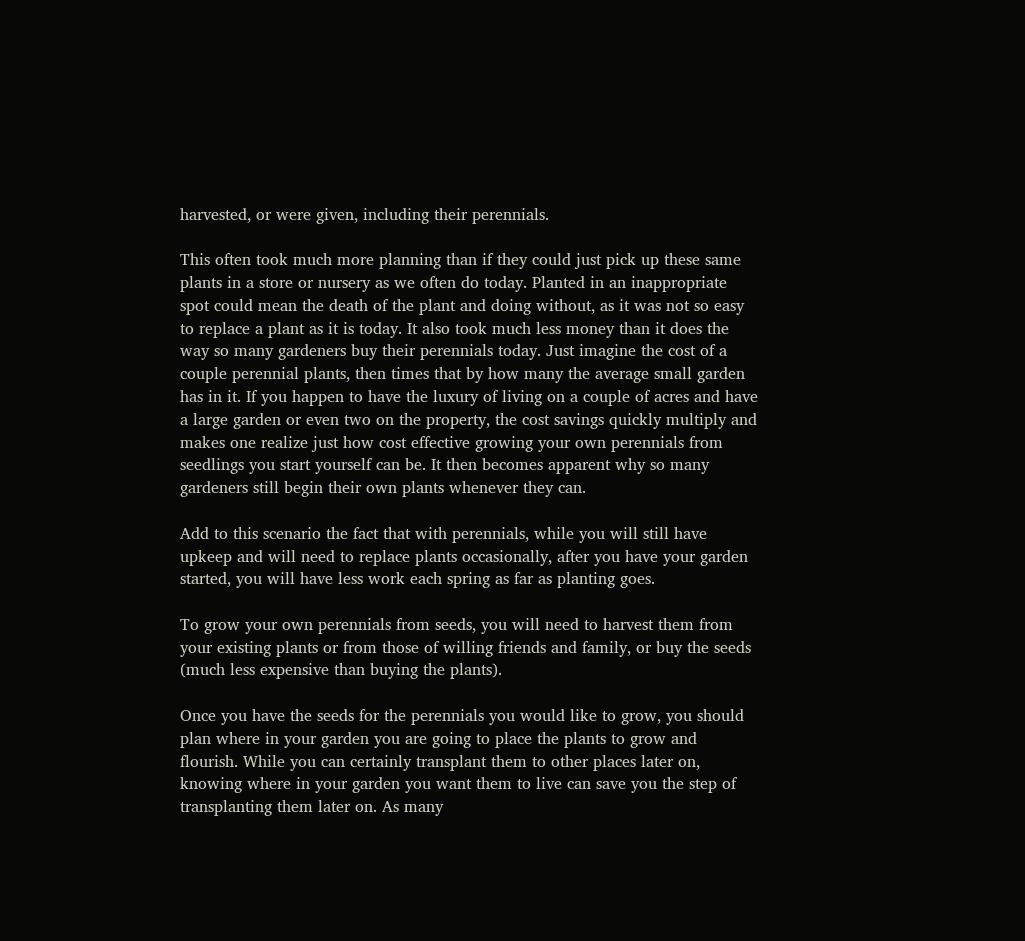harvested, or were given, including their perennials.

This often took much more planning than if they could just pick up these same plants in a store or nursery as we often do today. Planted in an inappropriate spot could mean the death of the plant and doing without, as it was not so easy to replace a plant as it is today. It also took much less money than it does the way so many gardeners buy their perennials today. Just imagine the cost of a couple perennial plants, then times that by how many the average small garden has in it. If you happen to have the luxury of living on a couple of acres and have a large garden or even two on the property, the cost savings quickly multiply and makes one realize just how cost effective growing your own perennials from seedlings you start yourself can be. It then becomes apparent why so many gardeners still begin their own plants whenever they can.

Add to this scenario the fact that with perennials, while you will still have upkeep and will need to replace plants occasionally, after you have your garden started, you will have less work each spring as far as planting goes.

To grow your own perennials from seeds, you will need to harvest them from your existing plants or from those of willing friends and family, or buy the seeds (much less expensive than buying the plants).

Once you have the seeds for the perennials you would like to grow, you should plan where in your garden you are going to place the plants to grow and flourish. While you can certainly transplant them to other places later on, knowing where in your garden you want them to live can save you the step of transplanting them later on. As many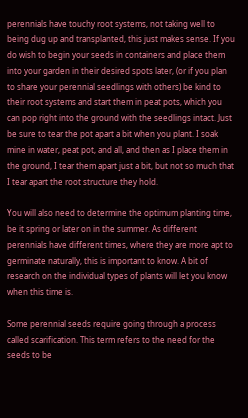perennials have touchy root systems, not taking well to being dug up and transplanted, this just makes sense. If you do wish to begin your seeds in containers and place them into your garden in their desired spots later, (or if you plan to share your perennial seedlings with others) be kind to their root systems and start them in peat pots, which you can pop right into the ground with the seedlings intact. Just be sure to tear the pot apart a bit when you plant. I soak mine in water, peat pot, and all, and then as I place them in the ground, I tear them apart just a bit, but not so much that I tear apart the root structure they hold.

You will also need to determine the optimum planting time, be it spring or later on in the summer. As different perennials have different times, where they are more apt to germinate naturally, this is important to know. A bit of research on the individual types of plants will let you know when this time is.

Some perennial seeds require going through a process called scarification. This term refers to the need for the seeds to be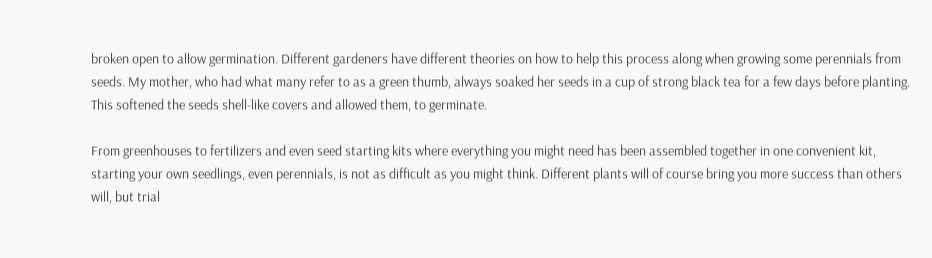broken open to allow germination. Different gardeners have different theories on how to help this process along when growing some perennials from seeds. My mother, who had what many refer to as a green thumb, always soaked her seeds in a cup of strong black tea for a few days before planting. This softened the seeds shell-like covers and allowed them, to germinate.

From greenhouses to fertilizers and even seed starting kits where everything you might need has been assembled together in one convenient kit, starting your own seedlings, even perennials, is not as difficult as you might think. Different plants will of course bring you more success than others will, but trial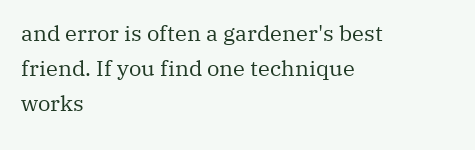and error is often a gardener's best friend. If you find one technique works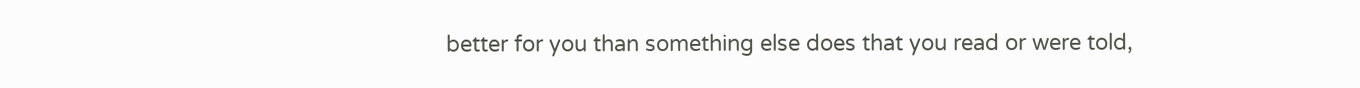better for you than something else does that you read or were told,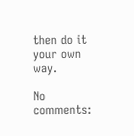then do it your own way.

No comments: